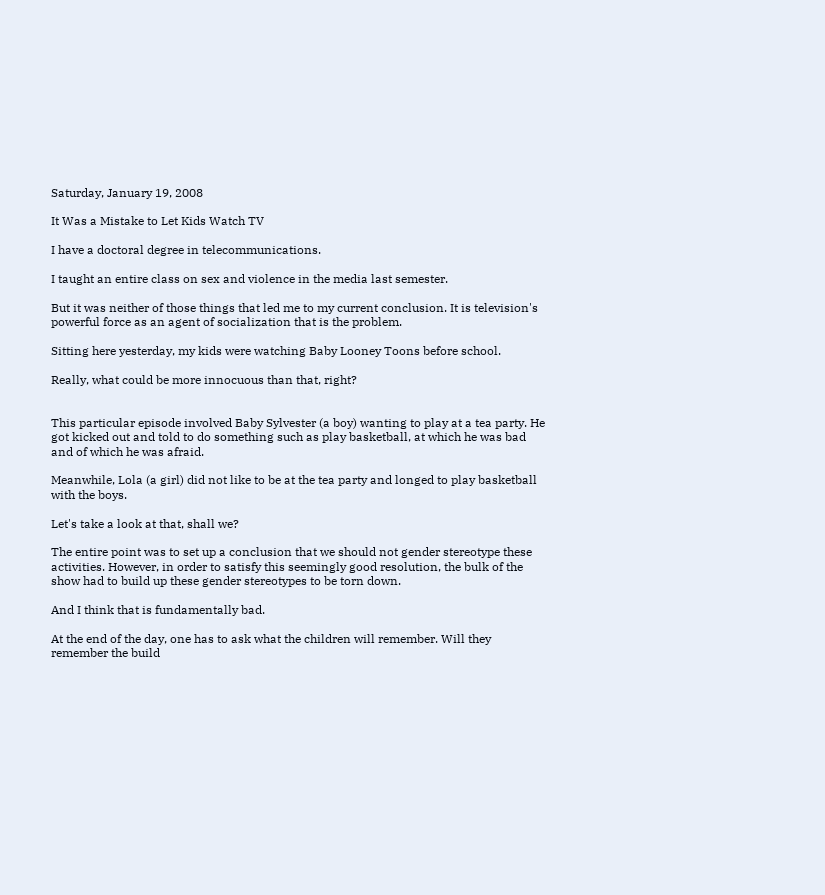Saturday, January 19, 2008

It Was a Mistake to Let Kids Watch TV

I have a doctoral degree in telecommunications.

I taught an entire class on sex and violence in the media last semester.

But it was neither of those things that led me to my current conclusion. It is television's powerful force as an agent of socialization that is the problem.

Sitting here yesterday, my kids were watching Baby Looney Toons before school.

Really, what could be more innocuous than that, right?


This particular episode involved Baby Sylvester (a boy) wanting to play at a tea party. He got kicked out and told to do something such as play basketball, at which he was bad and of which he was afraid.

Meanwhile, Lola (a girl) did not like to be at the tea party and longed to play basketball with the boys.

Let's take a look at that, shall we?

The entire point was to set up a conclusion that we should not gender stereotype these activities. However, in order to satisfy this seemingly good resolution, the bulk of the show had to build up these gender stereotypes to be torn down.

And I think that is fundamentally bad.

At the end of the day, one has to ask what the children will remember. Will they remember the build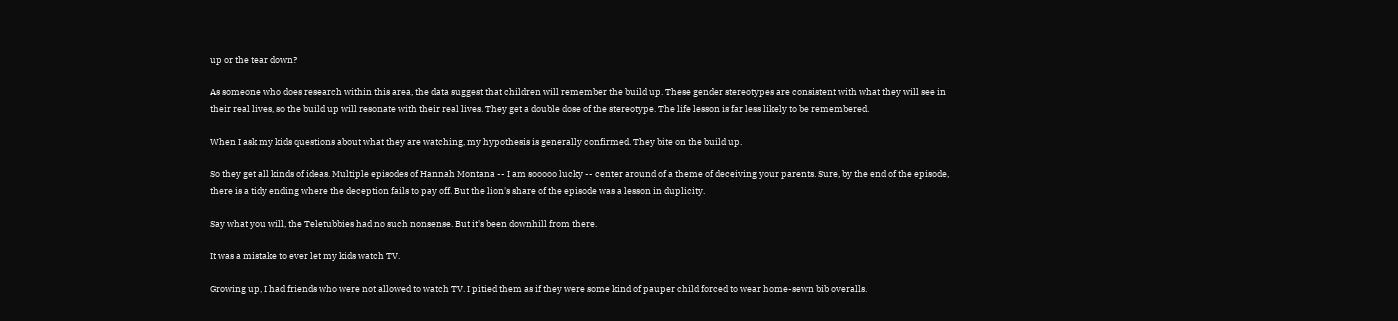up or the tear down?

As someone who does research within this area, the data suggest that children will remember the build up. These gender stereotypes are consistent with what they will see in their real lives, so the build up will resonate with their real lives. They get a double dose of the stereotype. The life lesson is far less likely to be remembered.

When I ask my kids questions about what they are watching, my hypothesis is generally confirmed. They bite on the build up.

So they get all kinds of ideas. Multiple episodes of Hannah Montana -- I am sooooo lucky -- center around of a theme of deceiving your parents. Sure, by the end of the episode, there is a tidy ending where the deception fails to pay off. But the lion's share of the episode was a lesson in duplicity.

Say what you will, the Teletubbies had no such nonsense. But it's been downhill from there.

It was a mistake to ever let my kids watch TV.

Growing up, I had friends who were not allowed to watch TV. I pitied them as if they were some kind of pauper child forced to wear home-sewn bib overalls.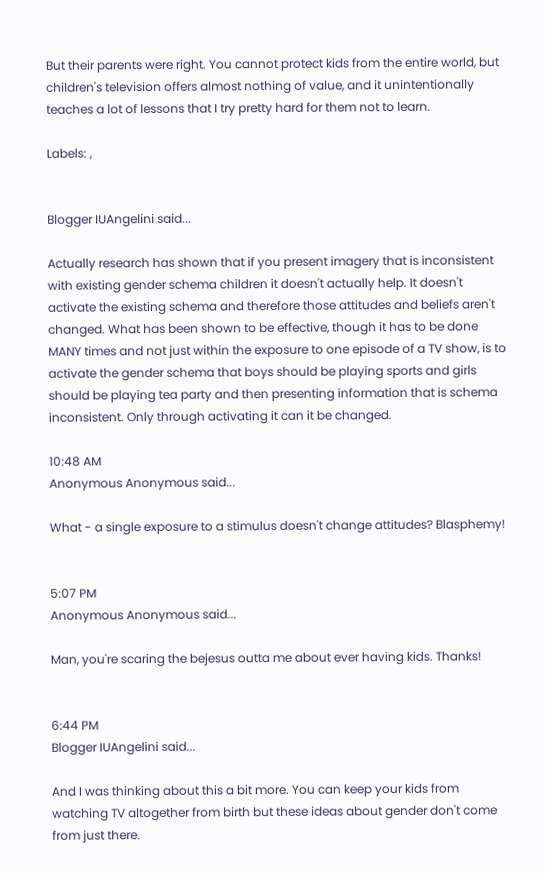But their parents were right. You cannot protect kids from the entire world, but children's television offers almost nothing of value, and it unintentionally teaches a lot of lessons that I try pretty hard for them not to learn.

Labels: ,


Blogger IUAngelini said...

Actually research has shown that if you present imagery that is inconsistent with existing gender schema children it doesn't actually help. It doesn't activate the existing schema and therefore those attitudes and beliefs aren't changed. What has been shown to be effective, though it has to be done MANY times and not just within the exposure to one episode of a TV show, is to activate the gender schema that boys should be playing sports and girls should be playing tea party and then presenting information that is schema inconsistent. Only through activating it can it be changed.

10:48 AM
Anonymous Anonymous said...

What - a single exposure to a stimulus doesn't change attitudes? Blasphemy!


5:07 PM
Anonymous Anonymous said...

Man, you're scaring the bejesus outta me about ever having kids. Thanks!


6:44 PM
Blogger IUAngelini said...

And I was thinking about this a bit more. You can keep your kids from watching TV altogether from birth but these ideas about gender don't come from just there.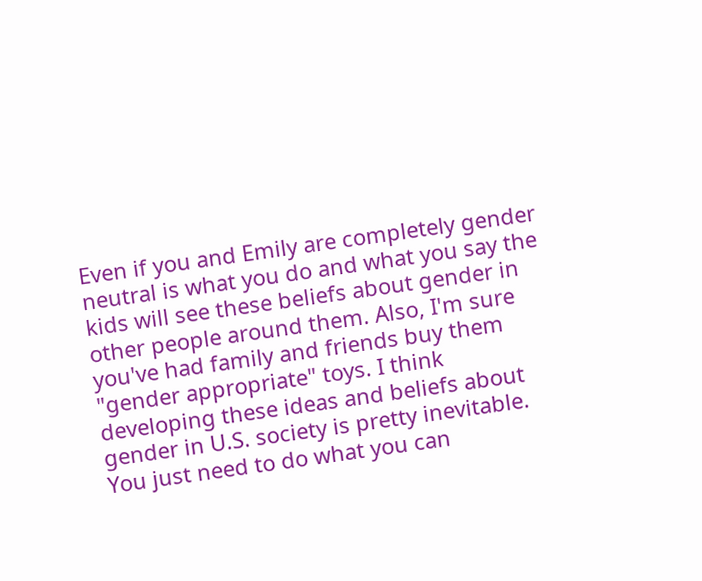Even if you and Emily are completely gender neutral is what you do and what you say the kids will see these beliefs about gender in other people around them. Also, I'm sure you've had family and friends buy them "gender appropriate" toys. I think developing these ideas and beliefs about gender in U.S. society is pretty inevitable. You just need to do what you can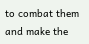to combat them and make the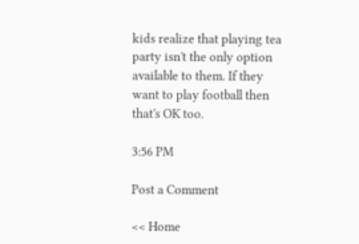kids realize that playing tea party isn't the only option available to them. If they want to play football then that's OK too.

3:56 PM

Post a Comment

<< Home